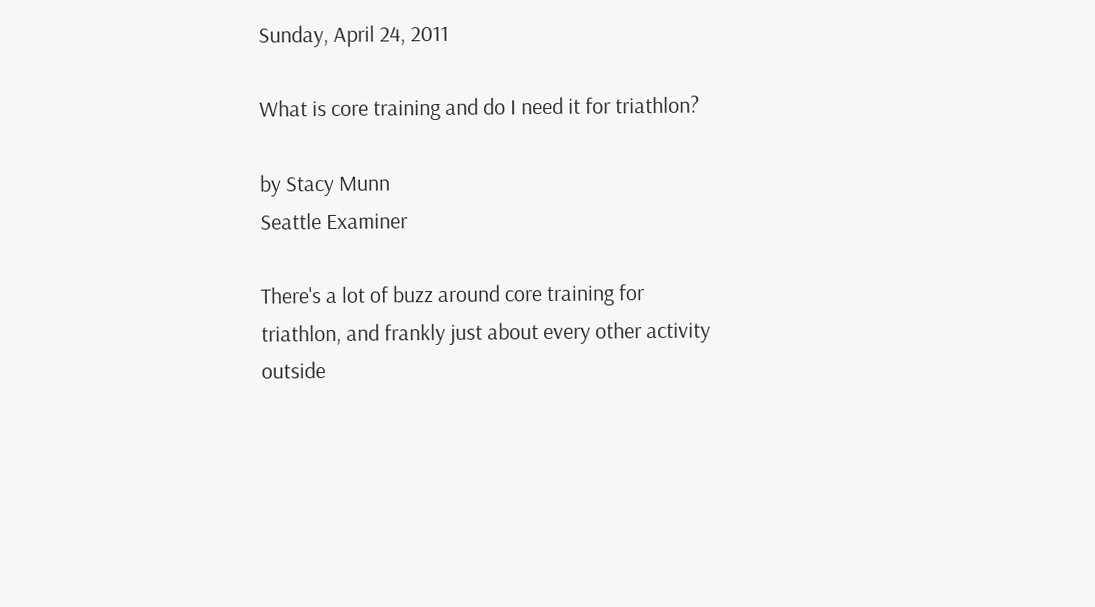Sunday, April 24, 2011

What is core training and do I need it for triathlon?

by Stacy Munn
Seattle Examiner

There's a lot of buzz around core training for triathlon, and frankly just about every other activity outside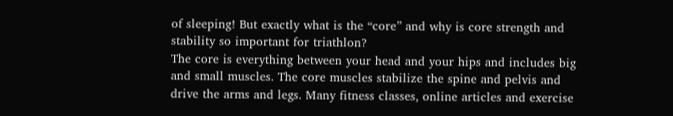of sleeping! But exactly what is the “core” and why is core strength and stability so important for triathlon?
The core is everything between your head and your hips and includes big and small muscles. The core muscles stabilize the spine and pelvis and drive the arms and legs. Many fitness classes, online articles and exercise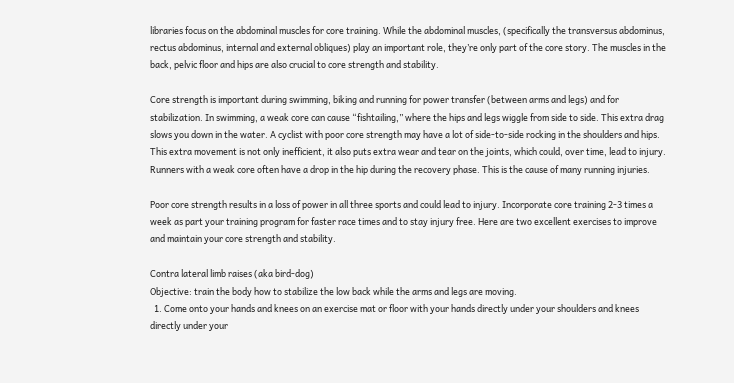libraries focus on the abdominal muscles for core training. While the abdominal muscles, (specifically the transversus abdominus, rectus abdominus, internal and external obliques) play an important role, they’re only part of the core story. The muscles in the back, pelvic floor and hips are also crucial to core strength and stability.

Core strength is important during swimming, biking and running for power transfer (between arms and legs) and for stabilization. In swimming, a weak core can cause “fishtailing,” where the hips and legs wiggle from side to side. This extra drag slows you down in the water. A cyclist with poor core strength may have a lot of side-to-side rocking in the shoulders and hips. This extra movement is not only inefficient, it also puts extra wear and tear on the joints, which could, over time, lead to injury. Runners with a weak core often have a drop in the hip during the recovery phase. This is the cause of many running injuries.

Poor core strength results in a loss of power in all three sports and could lead to injury. Incorporate core training 2-3 times a week as part your training program for faster race times and to stay injury free. Here are two excellent exercises to improve and maintain your core strength and stability.

Contra lateral limb raises (aka bird-dog)
Objective: train the body how to stabilize the low back while the arms and legs are moving.
  1. Come onto your hands and knees on an exercise mat or floor with your hands directly under your shoulders and knees directly under your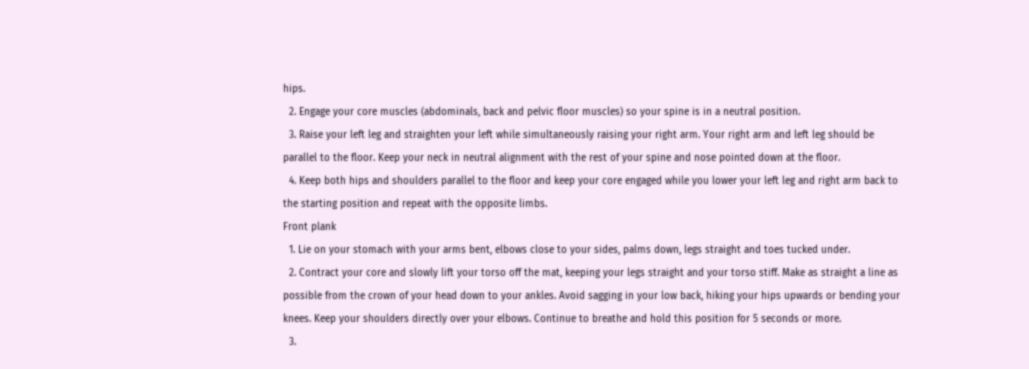hips.
  2. Engage your core muscles (abdominals, back and pelvic floor muscles) so your spine is in a neutral position.
  3. Raise your left leg and straighten your left while simultaneously raising your right arm. Your right arm and left leg should be parallel to the floor. Keep your neck in neutral alignment with the rest of your spine and nose pointed down at the floor.
  4. Keep both hips and shoulders parallel to the floor and keep your core engaged while you lower your left leg and right arm back to the starting position and repeat with the opposite limbs.
Front plank
  1. Lie on your stomach with your arms bent, elbows close to your sides, palms down, legs straight and toes tucked under.
  2. Contract your core and slowly lift your torso off the mat, keeping your legs straight and your torso stiff. Make as straight a line as possible from the crown of your head down to your ankles. Avoid sagging in your low back, hiking your hips upwards or bending your knees. Keep your shoulders directly over your elbows. Continue to breathe and hold this position for 5 seconds or more.
  3.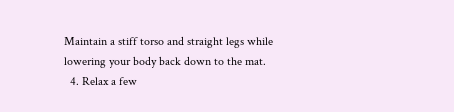Maintain a stiff torso and straight legs while lowering your body back down to the mat.
  4. Relax a few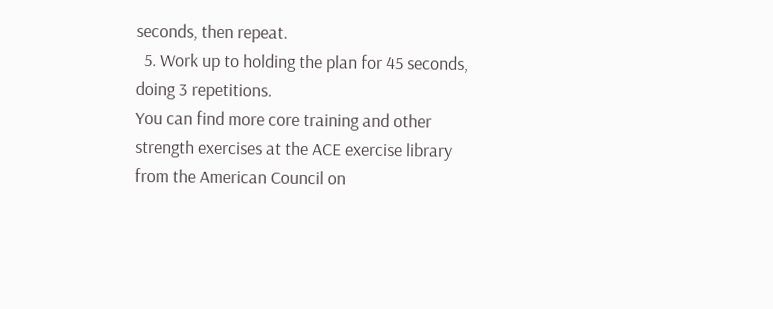seconds, then repeat.
  5. Work up to holding the plan for 45 seconds, doing 3 repetitions.
You can find more core training and other strength exercises at the ACE exercise library from the American Council on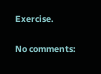Exercise.

No comments: